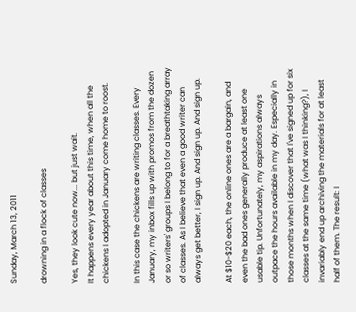Sunday, March 13, 2011

drowning in a flock of classes

Yes, they look cute now... but just wait.
It happens every year about this time, when all the chickens I adopted in January come home to roost.

In this case the chickens are writing classes. Every January, my inbox fills up with promos from the dozen or so writers' groups I belong to for a breathtaking array of classes. As I believe that even a good writer can always get better, I sign up. And sign up. And sign up.

At $10-$20 each, the online ones are a bargain, and even the bad ones generally produce at least one usable tip. Unfortunately, my aspirations always outpace the hours available in my day. Especially in those months when I discover that I've signed up for six classes at the same time (what was I thinking?), I invariably end up archiving the materials for at least half of them. The result: I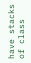have stacks of class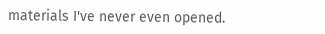materials I've never even opened.